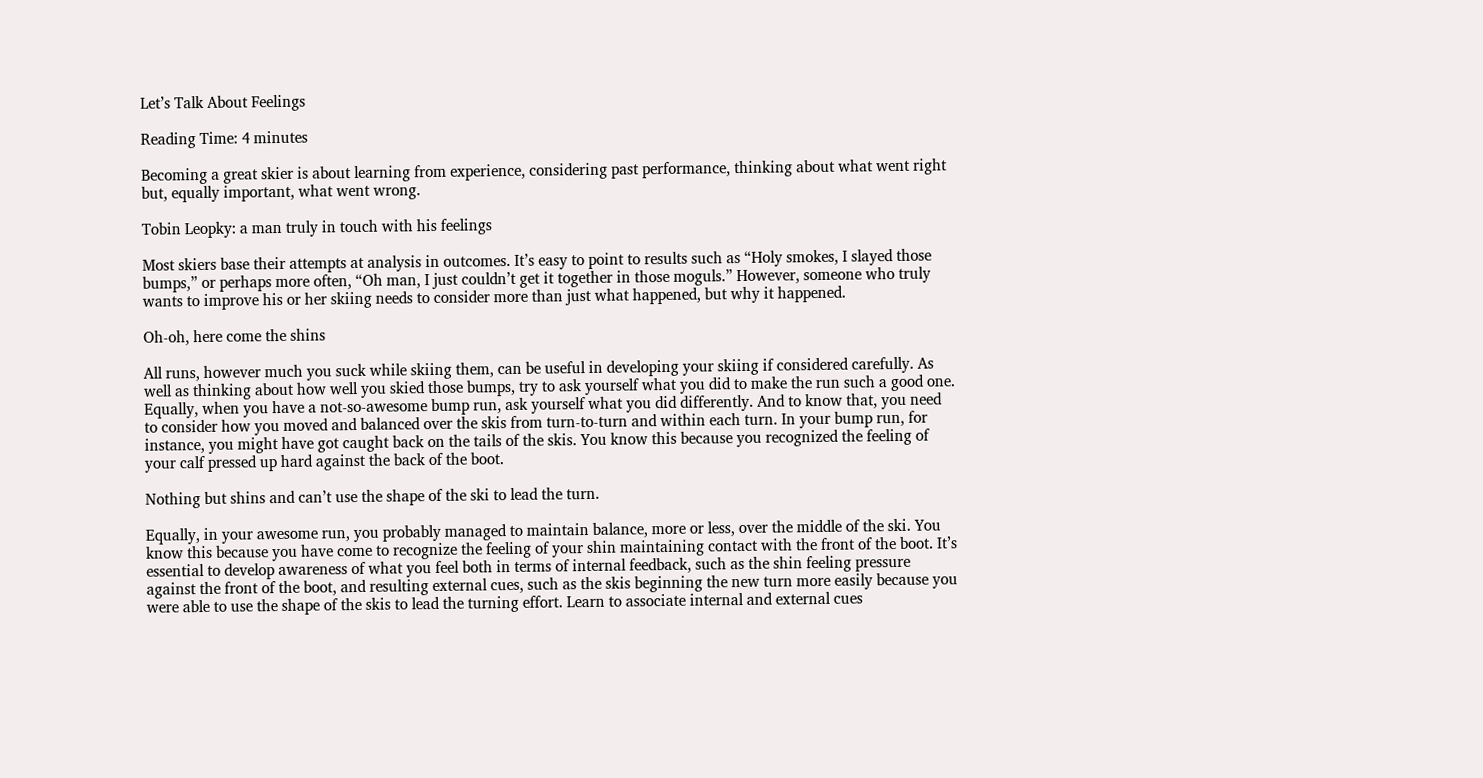Let’s Talk About Feelings

Reading Time: 4 minutes

Becoming a great skier is about learning from experience, considering past performance, thinking about what went right but, equally important, what went wrong.

Tobin Leopky: a man truly in touch with his feelings

Most skiers base their attempts at analysis in outcomes. It’s easy to point to results such as “Holy smokes, I slayed those bumps,” or perhaps more often, “Oh man, I just couldn’t get it together in those moguls.” However, someone who truly wants to improve his or her skiing needs to consider more than just what happened, but why it happened.

Oh-oh, here come the shins

All runs, however much you suck while skiing them, can be useful in developing your skiing if considered carefully. As well as thinking about how well you skied those bumps, try to ask yourself what you did to make the run such a good one. Equally, when you have a not-so-awesome bump run, ask yourself what you did differently. And to know that, you need to consider how you moved and balanced over the skis from turn-to-turn and within each turn. In your bump run, for instance, you might have got caught back on the tails of the skis. You know this because you recognized the feeling of your calf pressed up hard against the back of the boot.

Nothing but shins and can’t use the shape of the ski to lead the turn.

Equally, in your awesome run, you probably managed to maintain balance, more or less, over the middle of the ski. You know this because you have come to recognize the feeling of your shin maintaining contact with the front of the boot. It’s essential to develop awareness of what you feel both in terms of internal feedback, such as the shin feeling pressure against the front of the boot, and resulting external cues, such as the skis beginning the new turn more easily because you were able to use the shape of the skis to lead the turning effort. Learn to associate internal and external cues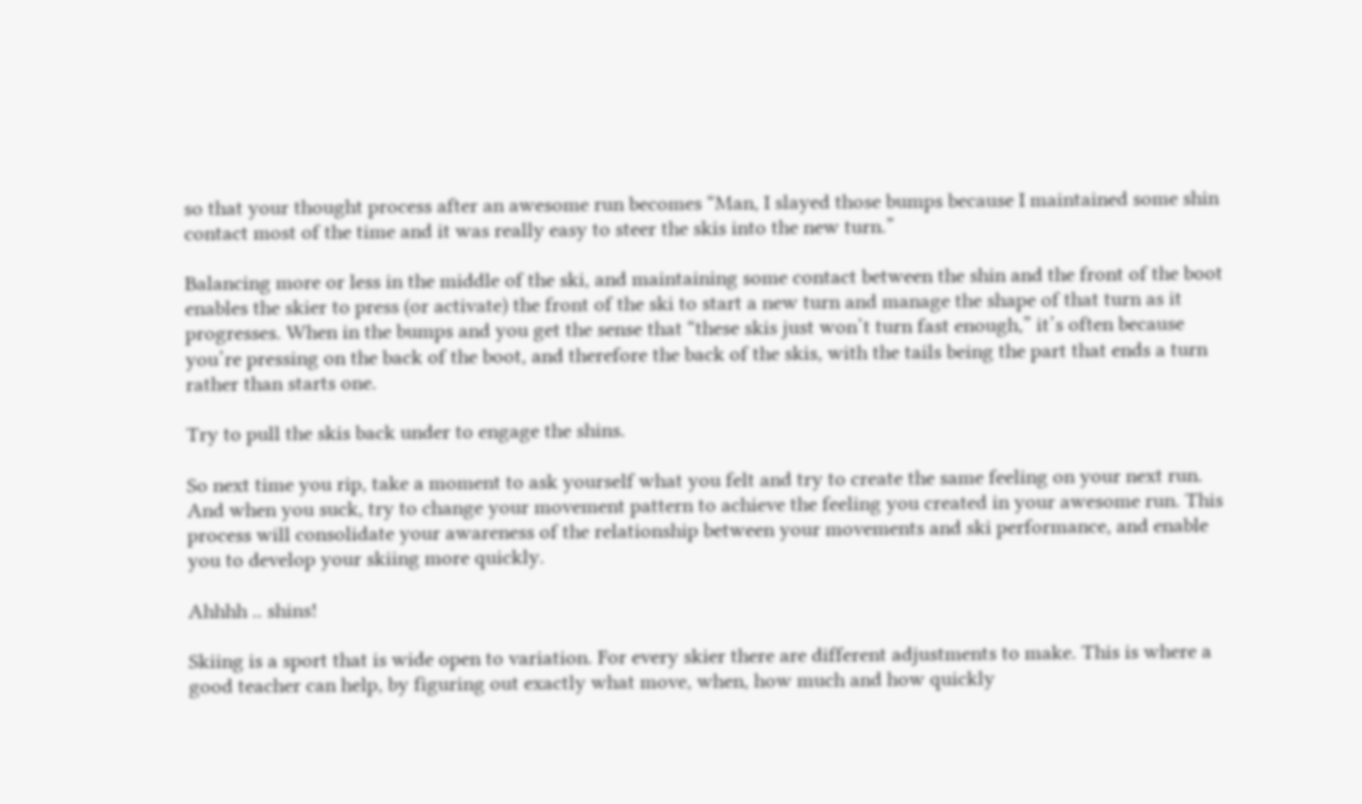so that your thought process after an awesome run becomes “Man, I slayed those bumps because I maintained some shin contact most of the time and it was really easy to steer the skis into the new turn.”

Balancing more or less in the middle of the ski, and maintaining some contact between the shin and the front of the boot enables the skier to press (or activate) the front of the ski to start a new turn and manage the shape of that turn as it progresses. When in the bumps and you get the sense that “these skis just won’t turn fast enough,” it’s often because you’re pressing on the back of the boot, and therefore the back of the skis, with the tails being the part that ends a turn rather than starts one.

Try to pull the skis back under to engage the shins.

So next time you rip, take a moment to ask yourself what you felt and try to create the same feeling on your next run. And when you suck, try to change your movement pattern to achieve the feeling you created in your awesome run. This process will consolidate your awareness of the relationship between your movements and ski performance, and enable you to develop your skiing more quickly.

Ahhhh .. shins!

Skiing is a sport that is wide open to variation. For every skier there are different adjustments to make. This is where a good teacher can help, by figuring out exactly what move, when, how much and how quickly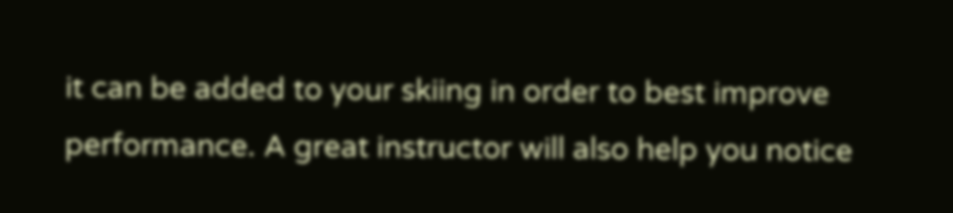it can be added to your skiing in order to best improve performance. A great instructor will also help you notice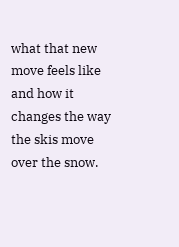what that new move feels like and how it changes the way the skis move over the snow.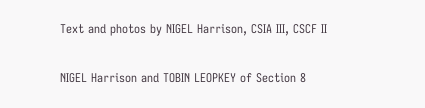Text and photos by NIGEL Harrison, CSIA III, CSCF II

NIGEL Harrison and TOBIN LEOPKEY of Section 8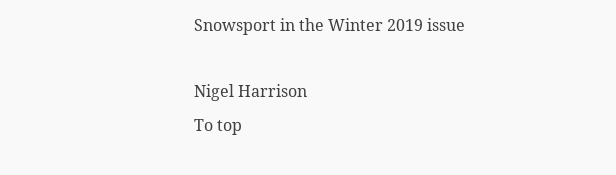Snowsport in the Winter 2019 issue

Nigel Harrison
To top